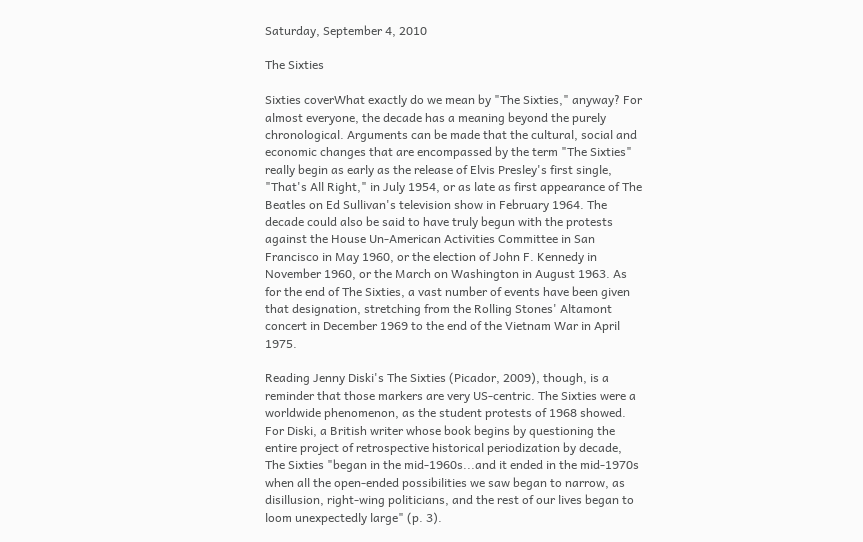Saturday, September 4, 2010

The Sixties

Sixties coverWhat exactly do we mean by "The Sixties," anyway? For almost everyone, the decade has a meaning beyond the purely chronological. Arguments can be made that the cultural, social and economic changes that are encompassed by the term "The Sixties" really begin as early as the release of Elvis Presley's first single, "That's All Right," in July 1954, or as late as first appearance of The Beatles on Ed Sullivan's television show in February 1964. The decade could also be said to have truly begun with the protests against the House Un-American Activities Committee in San Francisco in May 1960, or the election of John F. Kennedy in November 1960, or the March on Washington in August 1963. As for the end of The Sixties, a vast number of events have been given that designation, stretching from the Rolling Stones' Altamont concert in December 1969 to the end of the Vietnam War in April 1975.

Reading Jenny Diski's The Sixties (Picador, 2009), though, is a reminder that those markers are very US-centric. The Sixties were a worldwide phenomenon, as the student protests of 1968 showed. For Diski, a British writer whose book begins by questioning the entire project of retrospective historical periodization by decade, The Sixties "began in the mid-1960s...and it ended in the mid-1970s when all the open-ended possibilities we saw began to narrow, as disillusion, right-wing politicians, and the rest of our lives began to loom unexpectedly large" (p. 3).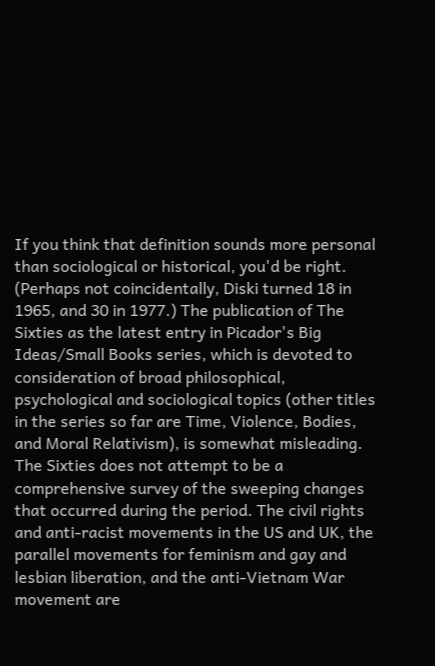If you think that definition sounds more personal than sociological or historical, you'd be right. (Perhaps not coincidentally, Diski turned 18 in 1965, and 30 in 1977.) The publication of The Sixties as the latest entry in Picador's Big Ideas/Small Books series, which is devoted to consideration of broad philosophical, psychological and sociological topics (other titles in the series so far are Time, Violence, Bodies, and Moral Relativism), is somewhat misleading. The Sixties does not attempt to be a comprehensive survey of the sweeping changes that occurred during the period. The civil rights and anti-racist movements in the US and UK, the parallel movements for feminism and gay and lesbian liberation, and the anti-Vietnam War movement are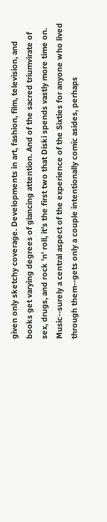given only sketchy coverage. Developments in art, fashion, film, television, and books get varying degrees of glancing attention. And of the sacred triumvirate of sex, drugs, and rock 'n' roll, it's the first two that Diski spends vastly more time on. Music--surely a central aspect of the experience of the Sixties for anyone who lived through them--gets only a couple intentionally comic asides, perhaps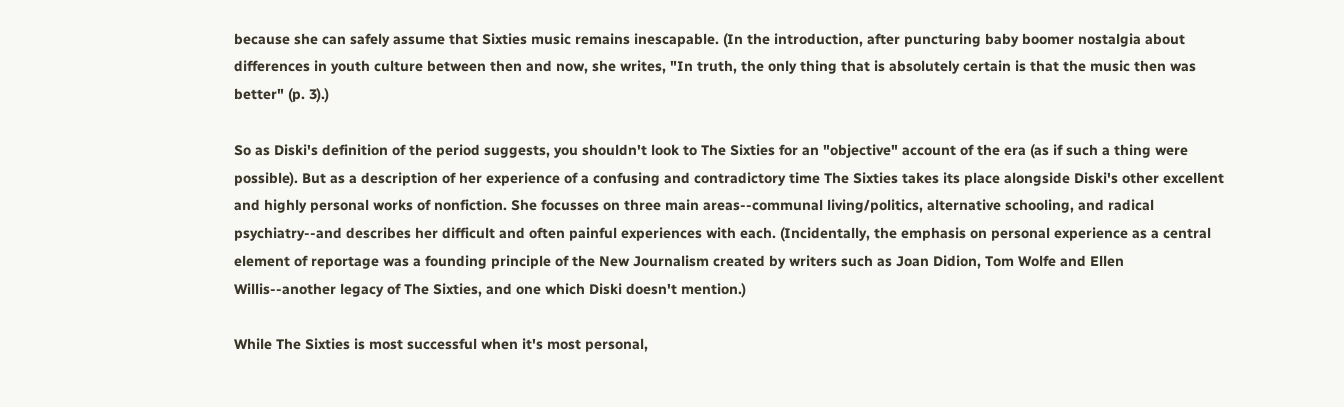because she can safely assume that Sixties music remains inescapable. (In the introduction, after puncturing baby boomer nostalgia about differences in youth culture between then and now, she writes, "In truth, the only thing that is absolutely certain is that the music then was better" (p. 3).)

So as Diski's definition of the period suggests, you shouldn't look to The Sixties for an "objective" account of the era (as if such a thing were possible). But as a description of her experience of a confusing and contradictory time The Sixties takes its place alongside Diski's other excellent and highly personal works of nonfiction. She focusses on three main areas--communal living/politics, alternative schooling, and radical psychiatry--and describes her difficult and often painful experiences with each. (Incidentally, the emphasis on personal experience as a central element of reportage was a founding principle of the New Journalism created by writers such as Joan Didion, Tom Wolfe and Ellen Willis--another legacy of The Sixties, and one which Diski doesn't mention.)

While The Sixties is most successful when it's most personal,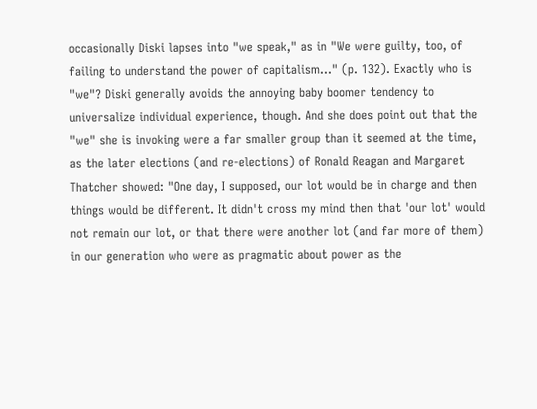occasionally Diski lapses into "we speak," as in "We were guilty, too, of failing to understand the power of capitalism..." (p. 132). Exactly who is "we"? Diski generally avoids the annoying baby boomer tendency to universalize individual experience, though. And she does point out that the "we" she is invoking were a far smaller group than it seemed at the time, as the later elections (and re-elections) of Ronald Reagan and Margaret Thatcher showed: "One day, I supposed, our lot would be in charge and then things would be different. It didn't cross my mind then that 'our lot' would not remain our lot, or that there were another lot (and far more of them) in our generation who were as pragmatic about power as the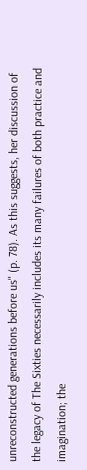unreconstructed generations before us" (p. 78). As this suggests, her discussion of the legacy of The Sixties necessarily includes its many failures of both practice and imagination; the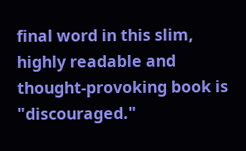final word in this slim, highly readable and thought-provoking book is "discouraged."